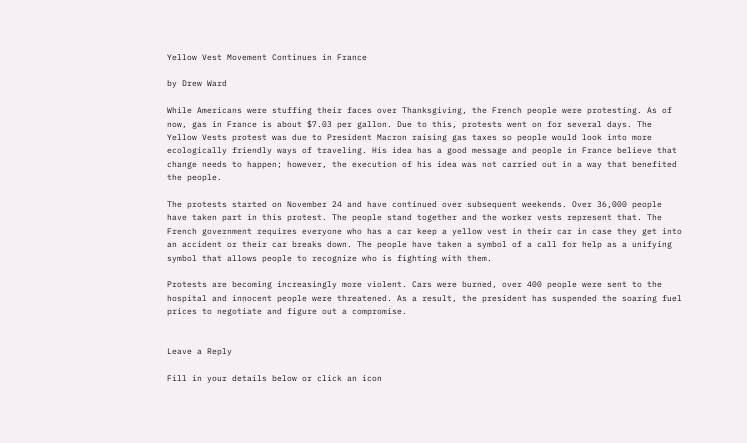Yellow Vest Movement Continues in France

by Drew Ward

While Americans were stuffing their faces over Thanksgiving, the French people were protesting. As of now, gas in France is about $7.03 per gallon. Due to this, protests went on for several days. The Yellow Vests protest was due to President Macron raising gas taxes so people would look into more ecologically friendly ways of traveling. His idea has a good message and people in France believe that change needs to happen; however, the execution of his idea was not carried out in a way that benefited the people.

The protests started on November 24 and have continued over subsequent weekends. Over 36,000 people have taken part in this protest. The people stand together and the worker vests represent that. The French government requires everyone who has a car keep a yellow vest in their car in case they get into an accident or their car breaks down. The people have taken a symbol of a call for help as a unifying symbol that allows people to recognize who is fighting with them.

Protests are becoming increasingly more violent. Cars were burned, over 400 people were sent to the hospital and innocent people were threatened. As a result, the president has suspended the soaring fuel prices to negotiate and figure out a compromise.


Leave a Reply

Fill in your details below or click an icon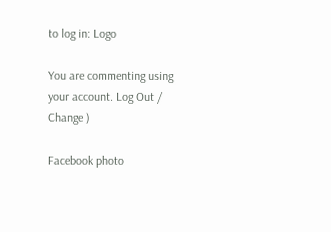to log in: Logo

You are commenting using your account. Log Out /  Change )

Facebook photo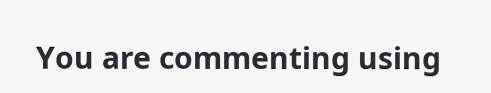You are commenting using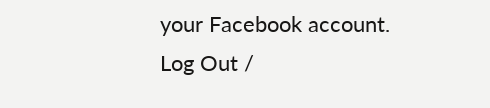your Facebook account. Log Out /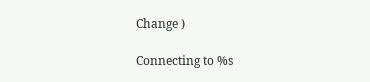Change )

Connecting to %s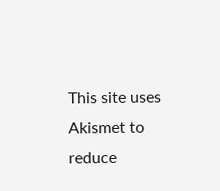This site uses Akismet to reduce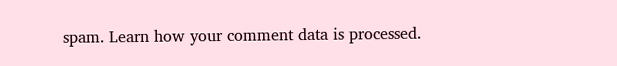spam. Learn how your comment data is processed.